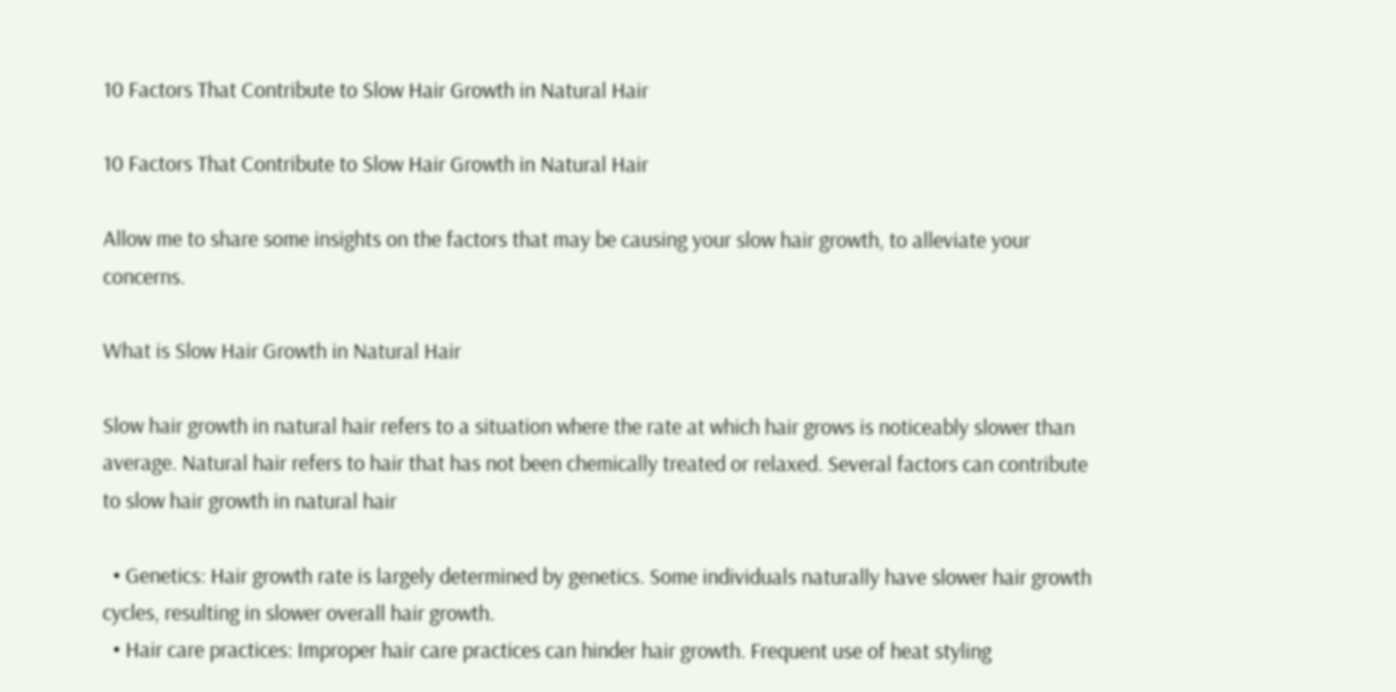10 Factors That Contribute to Slow Hair Growth in Natural Hair

10 Factors That Contribute to Slow Hair Growth in Natural Hair

Allow me to share some insights on the factors that may be causing your slow hair growth, to alleviate your concerns.

What is Slow Hair Growth in Natural Hair

Slow hair growth in natural hair refers to a situation where the rate at which hair grows is noticeably slower than average. Natural hair refers to hair that has not been chemically treated or relaxed. Several factors can contribute to slow hair growth in natural hair

  • Genetics: Hair growth rate is largely determined by genetics. Some individuals naturally have slower hair growth cycles, resulting in slower overall hair growth.
  • Hair care practices: Improper hair care practices can hinder hair growth. Frequent use of heat styling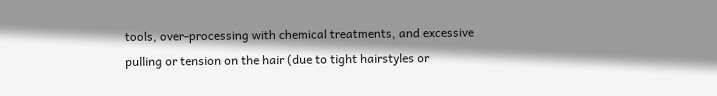tools, over-processing with chemical treatments, and excessive pulling or tension on the hair (due to tight hairstyles or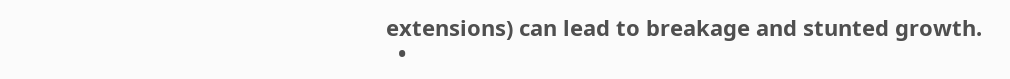extensions) can lead to breakage and stunted growth.
  •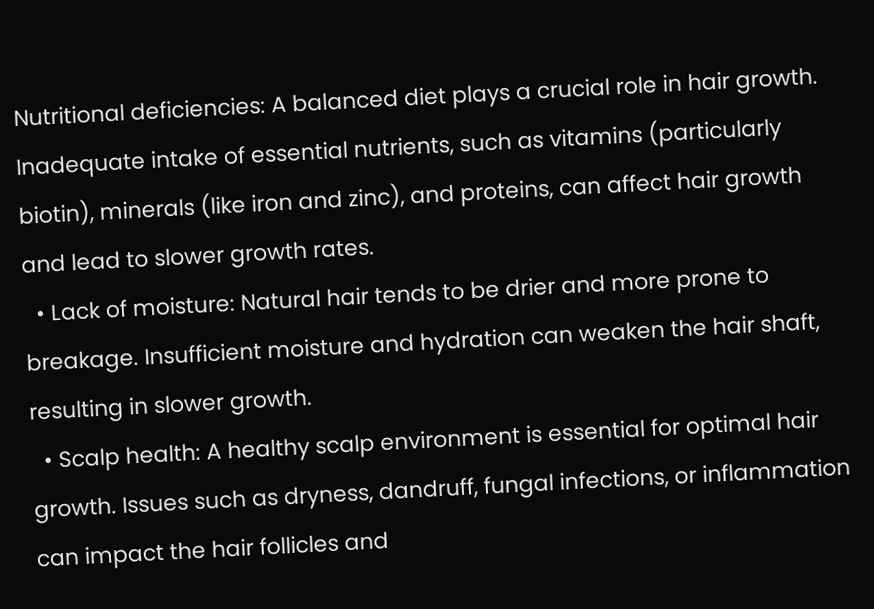Nutritional deficiencies: A balanced diet plays a crucial role in hair growth. Inadequate intake of essential nutrients, such as vitamins (particularly biotin), minerals (like iron and zinc), and proteins, can affect hair growth and lead to slower growth rates.
  • Lack of moisture: Natural hair tends to be drier and more prone to breakage. Insufficient moisture and hydration can weaken the hair shaft, resulting in slower growth.
  • Scalp health: A healthy scalp environment is essential for optimal hair growth. Issues such as dryness, dandruff, fungal infections, or inflammation can impact the hair follicles and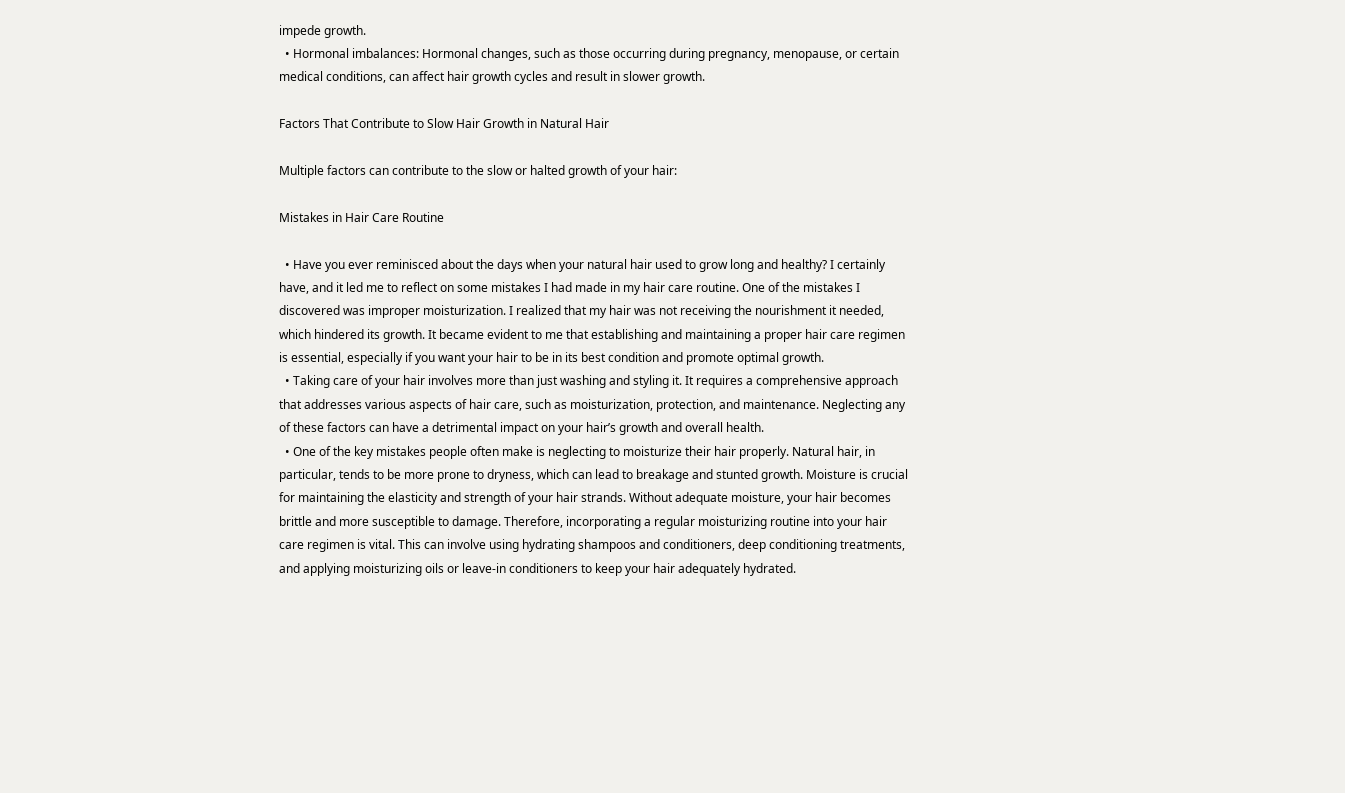impede growth.
  • Hormonal imbalances: Hormonal changes, such as those occurring during pregnancy, menopause, or certain medical conditions, can affect hair growth cycles and result in slower growth.

Factors That Contribute to Slow Hair Growth in Natural Hair

Multiple factors can contribute to the slow or halted growth of your hair:

Mistakes in Hair Care Routine

  • Have you ever reminisced about the days when your natural hair used to grow long and healthy? I certainly have, and it led me to reflect on some mistakes I had made in my hair care routine. One of the mistakes I discovered was improper moisturization. I realized that my hair was not receiving the nourishment it needed, which hindered its growth. It became evident to me that establishing and maintaining a proper hair care regimen is essential, especially if you want your hair to be in its best condition and promote optimal growth.
  • Taking care of your hair involves more than just washing and styling it. It requires a comprehensive approach that addresses various aspects of hair care, such as moisturization, protection, and maintenance. Neglecting any of these factors can have a detrimental impact on your hair’s growth and overall health.
  • One of the key mistakes people often make is neglecting to moisturize their hair properly. Natural hair, in particular, tends to be more prone to dryness, which can lead to breakage and stunted growth. Moisture is crucial for maintaining the elasticity and strength of your hair strands. Without adequate moisture, your hair becomes brittle and more susceptible to damage. Therefore, incorporating a regular moisturizing routine into your hair care regimen is vital. This can involve using hydrating shampoos and conditioners, deep conditioning treatments, and applying moisturizing oils or leave-in conditioners to keep your hair adequately hydrated.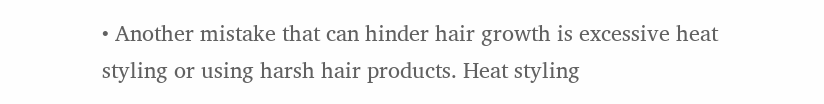• Another mistake that can hinder hair growth is excessive heat styling or using harsh hair products. Heat styling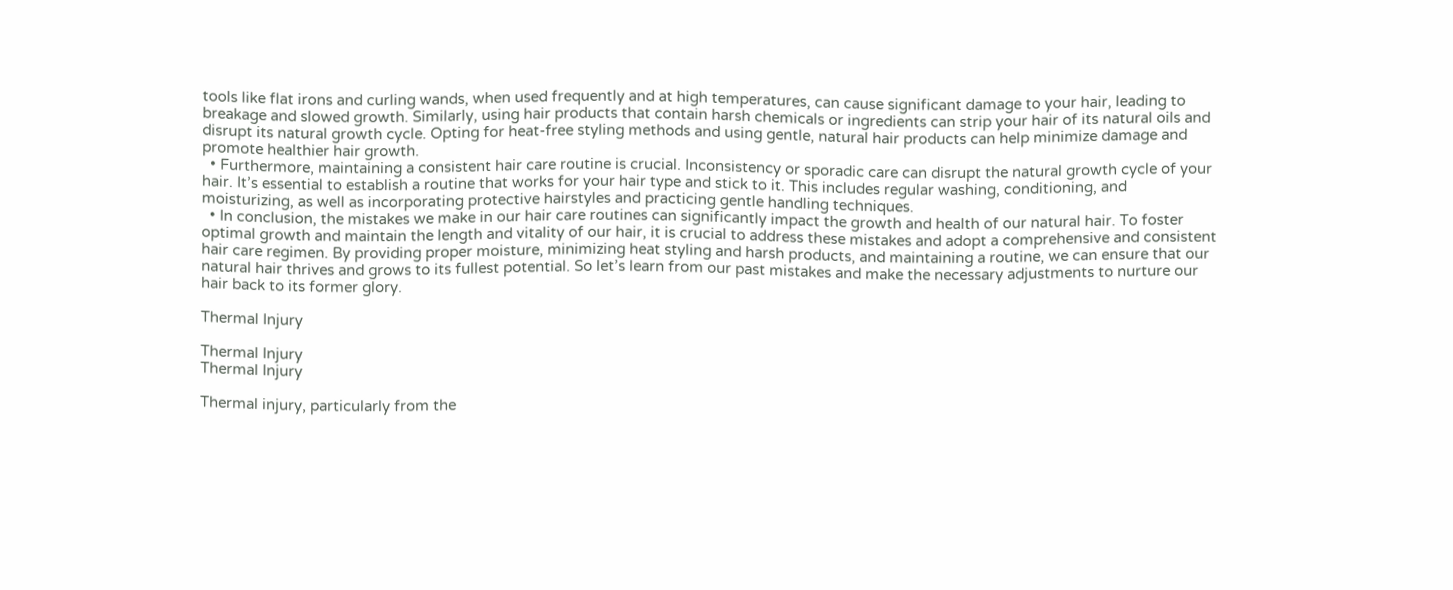tools like flat irons and curling wands, when used frequently and at high temperatures, can cause significant damage to your hair, leading to breakage and slowed growth. Similarly, using hair products that contain harsh chemicals or ingredients can strip your hair of its natural oils and disrupt its natural growth cycle. Opting for heat-free styling methods and using gentle, natural hair products can help minimize damage and promote healthier hair growth.
  • Furthermore, maintaining a consistent hair care routine is crucial. Inconsistency or sporadic care can disrupt the natural growth cycle of your hair. It’s essential to establish a routine that works for your hair type and stick to it. This includes regular washing, conditioning, and moisturizing, as well as incorporating protective hairstyles and practicing gentle handling techniques.
  • In conclusion, the mistakes we make in our hair care routines can significantly impact the growth and health of our natural hair. To foster optimal growth and maintain the length and vitality of our hair, it is crucial to address these mistakes and adopt a comprehensive and consistent hair care regimen. By providing proper moisture, minimizing heat styling and harsh products, and maintaining a routine, we can ensure that our natural hair thrives and grows to its fullest potential. So let’s learn from our past mistakes and make the necessary adjustments to nurture our hair back to its former glory.

Thermal Injury

Thermal Injury
Thermal Injury

Thermal injury, particularly from the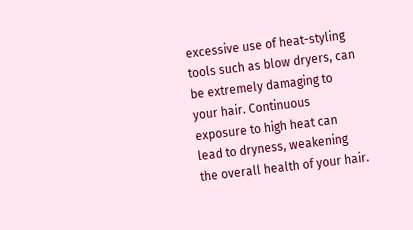excessive use of heat-styling tools such as blow dryers, can be extremely damaging to your hair. Continuous exposure to high heat can lead to dryness, weakening the overall health of your hair.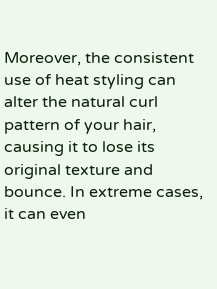Moreover, the consistent use of heat styling can alter the natural curl pattern of your hair, causing it to lose its original texture and bounce. In extreme cases, it can even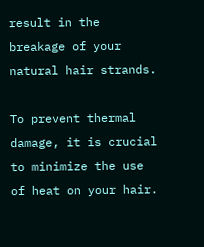result in the breakage of your natural hair strands.

To prevent thermal damage, it is crucial to minimize the use of heat on your hair.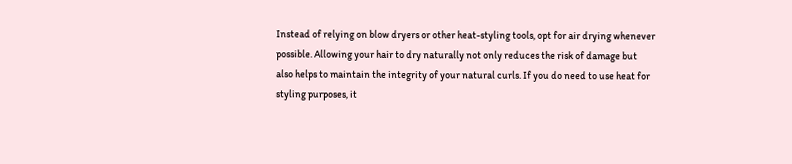Instead of relying on blow dryers or other heat-styling tools, opt for air drying whenever possible. Allowing your hair to dry naturally not only reduces the risk of damage but also helps to maintain the integrity of your natural curls. If you do need to use heat for styling purposes, it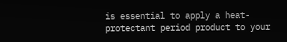is essential to apply a heat-protectant period product to your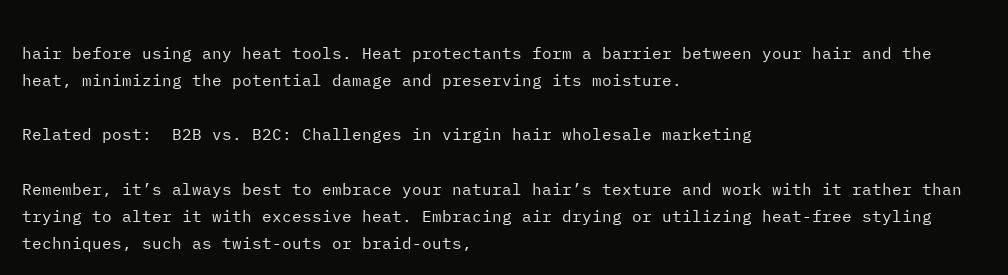hair before using any heat tools. Heat protectants form a barrier between your hair and the heat, minimizing the potential damage and preserving its moisture.

Related post:  B2B vs. B2C: Challenges in virgin hair wholesale marketing

Remember, it’s always best to embrace your natural hair’s texture and work with it rather than trying to alter it with excessive heat. Embracing air drying or utilizing heat-free styling techniques, such as twist-outs or braid-outs,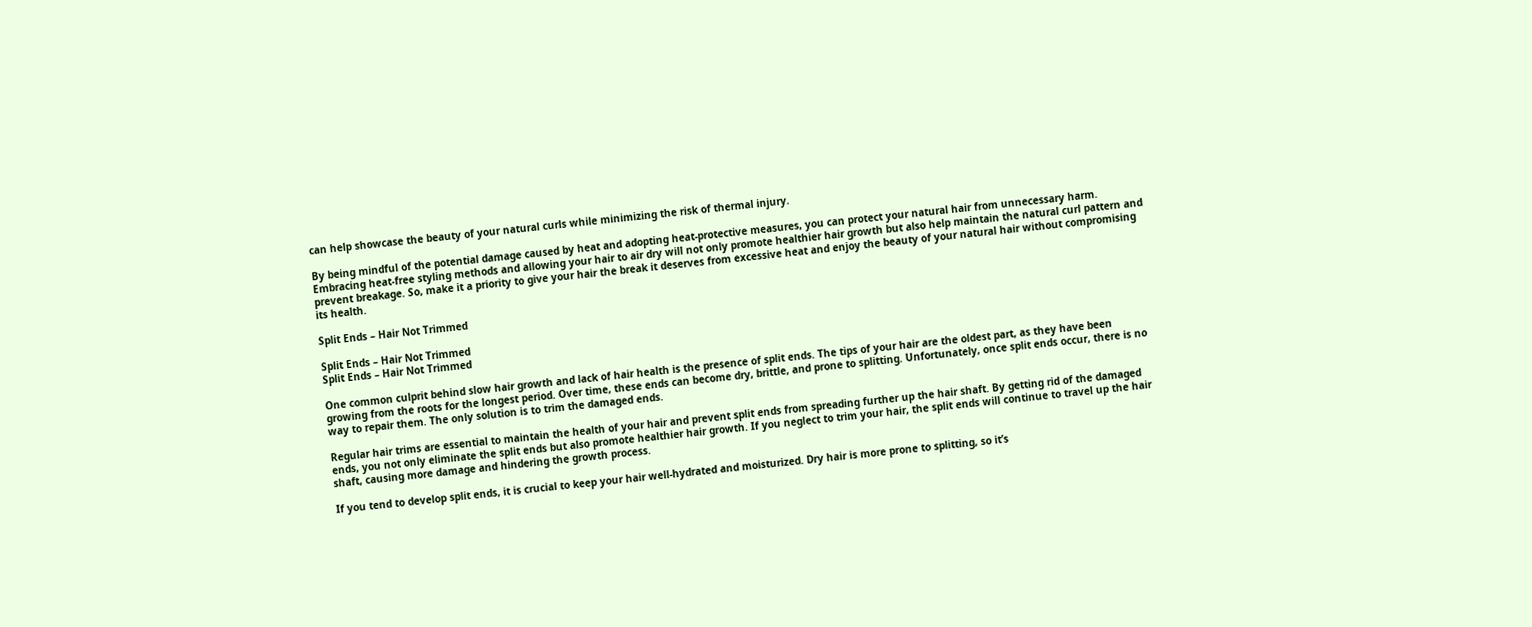can help showcase the beauty of your natural curls while minimizing the risk of thermal injury.

By being mindful of the potential damage caused by heat and adopting heat-protective measures, you can protect your natural hair from unnecessary harm. Embracing heat-free styling methods and allowing your hair to air dry will not only promote healthier hair growth but also help maintain the natural curl pattern and prevent breakage. So, make it a priority to give your hair the break it deserves from excessive heat and enjoy the beauty of your natural hair without compromising its health.

Split Ends – Hair Not Trimmed

Split Ends – Hair Not Trimmed
Split Ends – Hair Not Trimmed

One common culprit behind slow hair growth and lack of hair health is the presence of split ends. The tips of your hair are the oldest part, as they have been growing from the roots for the longest period. Over time, these ends can become dry, brittle, and prone to splitting. Unfortunately, once split ends occur, there is no way to repair them. The only solution is to trim the damaged ends.

Regular hair trims are essential to maintain the health of your hair and prevent split ends from spreading further up the hair shaft. By getting rid of the damaged ends, you not only eliminate the split ends but also promote healthier hair growth. If you neglect to trim your hair, the split ends will continue to travel up the hair shaft, causing more damage and hindering the growth process.

If you tend to develop split ends, it is crucial to keep your hair well-hydrated and moisturized. Dry hair is more prone to splitting, so it’s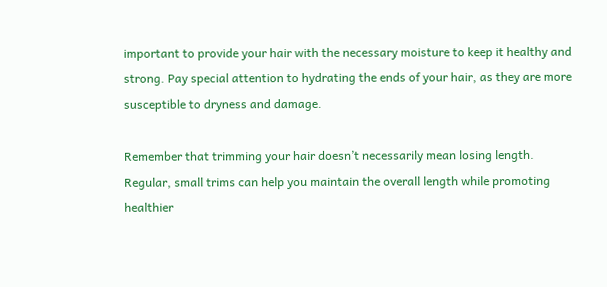important to provide your hair with the necessary moisture to keep it healthy and strong. Pay special attention to hydrating the ends of your hair, as they are more susceptible to dryness and damage.

Remember that trimming your hair doesn’t necessarily mean losing length. Regular, small trims can help you maintain the overall length while promoting healthier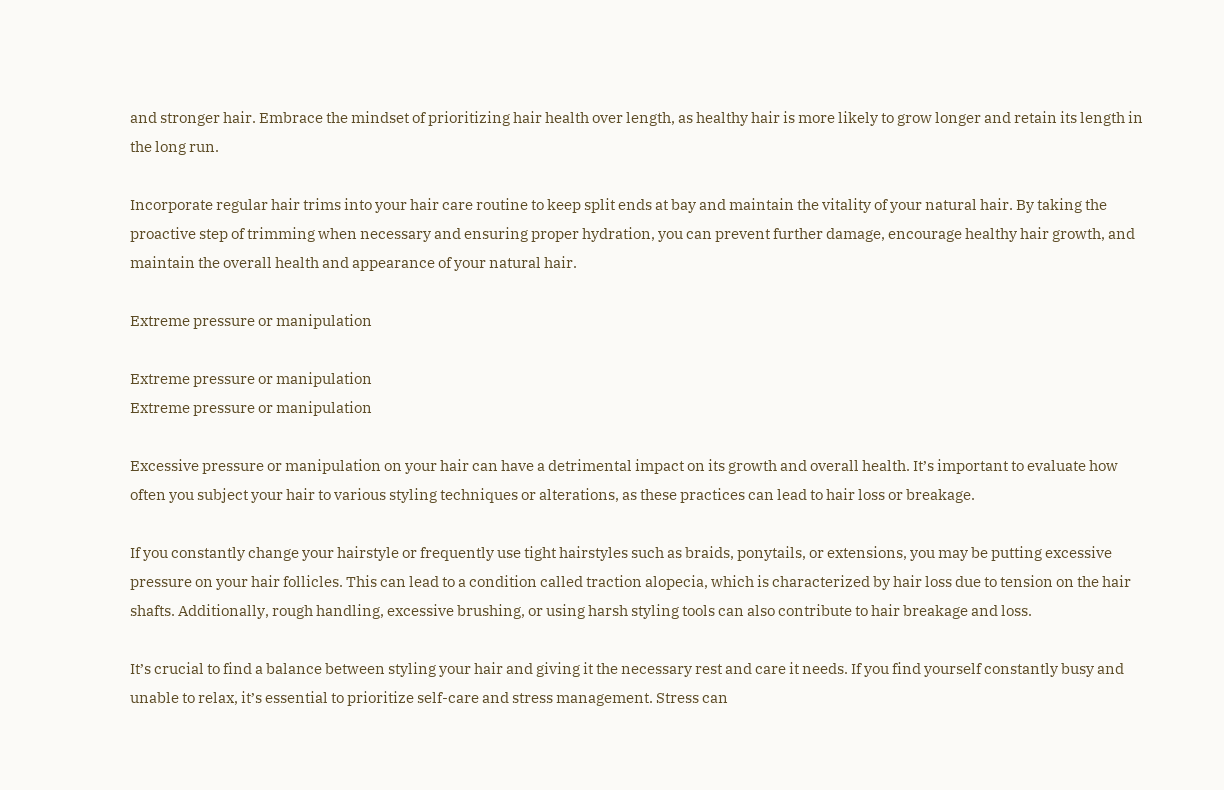and stronger hair. Embrace the mindset of prioritizing hair health over length, as healthy hair is more likely to grow longer and retain its length in the long run.

Incorporate regular hair trims into your hair care routine to keep split ends at bay and maintain the vitality of your natural hair. By taking the proactive step of trimming when necessary and ensuring proper hydration, you can prevent further damage, encourage healthy hair growth, and maintain the overall health and appearance of your natural hair.

Extreme pressure or manipulation

Extreme pressure or manipulation
Extreme pressure or manipulation

Excessive pressure or manipulation on your hair can have a detrimental impact on its growth and overall health. It’s important to evaluate how often you subject your hair to various styling techniques or alterations, as these practices can lead to hair loss or breakage.

If you constantly change your hairstyle or frequently use tight hairstyles such as braids, ponytails, or extensions, you may be putting excessive pressure on your hair follicles. This can lead to a condition called traction alopecia, which is characterized by hair loss due to tension on the hair shafts. Additionally, rough handling, excessive brushing, or using harsh styling tools can also contribute to hair breakage and loss.

It’s crucial to find a balance between styling your hair and giving it the necessary rest and care it needs. If you find yourself constantly busy and unable to relax, it’s essential to prioritize self-care and stress management. Stress can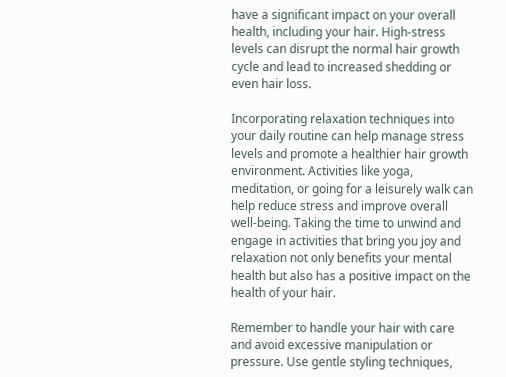have a significant impact on your overall health, including your hair. High-stress levels can disrupt the normal hair growth cycle and lead to increased shedding or even hair loss.

Incorporating relaxation techniques into your daily routine can help manage stress levels and promote a healthier hair growth environment. Activities like yoga, meditation, or going for a leisurely walk can help reduce stress and improve overall well-being. Taking the time to unwind and engage in activities that bring you joy and relaxation not only benefits your mental health but also has a positive impact on the health of your hair.

Remember to handle your hair with care and avoid excessive manipulation or pressure. Use gentle styling techniques,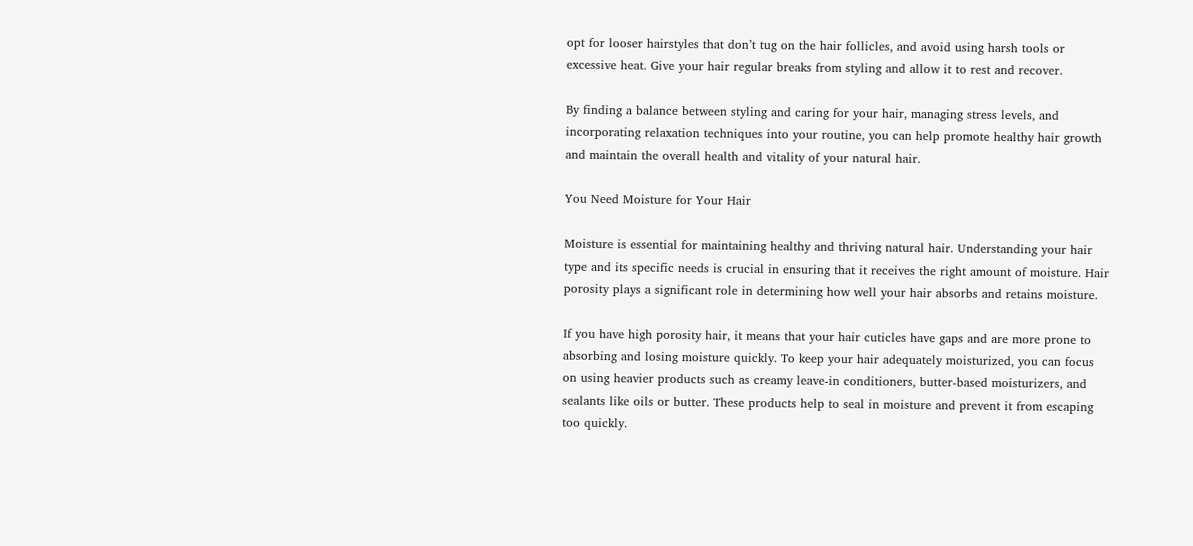opt for looser hairstyles that don’t tug on the hair follicles, and avoid using harsh tools or excessive heat. Give your hair regular breaks from styling and allow it to rest and recover.

By finding a balance between styling and caring for your hair, managing stress levels, and incorporating relaxation techniques into your routine, you can help promote healthy hair growth and maintain the overall health and vitality of your natural hair.

You Need Moisture for Your Hair

Moisture is essential for maintaining healthy and thriving natural hair. Understanding your hair type and its specific needs is crucial in ensuring that it receives the right amount of moisture. Hair porosity plays a significant role in determining how well your hair absorbs and retains moisture.

If you have high porosity hair, it means that your hair cuticles have gaps and are more prone to absorbing and losing moisture quickly. To keep your hair adequately moisturized, you can focus on using heavier products such as creamy leave-in conditioners, butter-based moisturizers, and sealants like oils or butter. These products help to seal in moisture and prevent it from escaping too quickly.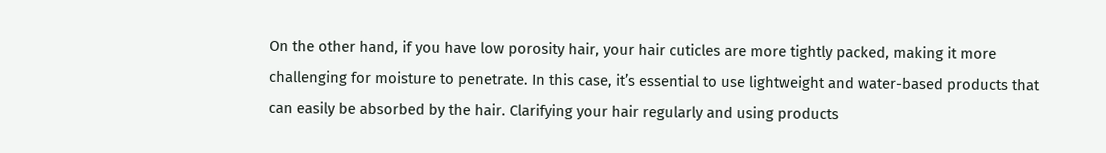On the other hand, if you have low porosity hair, your hair cuticles are more tightly packed, making it more challenging for moisture to penetrate. In this case, it’s essential to use lightweight and water-based products that can easily be absorbed by the hair. Clarifying your hair regularly and using products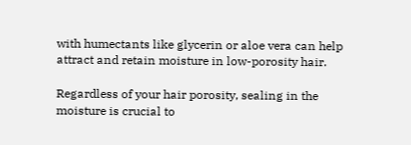with humectants like glycerin or aloe vera can help attract and retain moisture in low-porosity hair.

Regardless of your hair porosity, sealing in the moisture is crucial to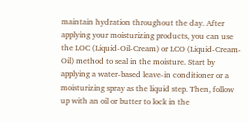maintain hydration throughout the day. After applying your moisturizing products, you can use the LOC (Liquid-Oil-Cream) or LCO (Liquid-Cream-Oil) method to seal in the moisture. Start by applying a water-based leave-in conditioner or a moisturizing spray as the liquid step. Then, follow up with an oil or butter to lock in the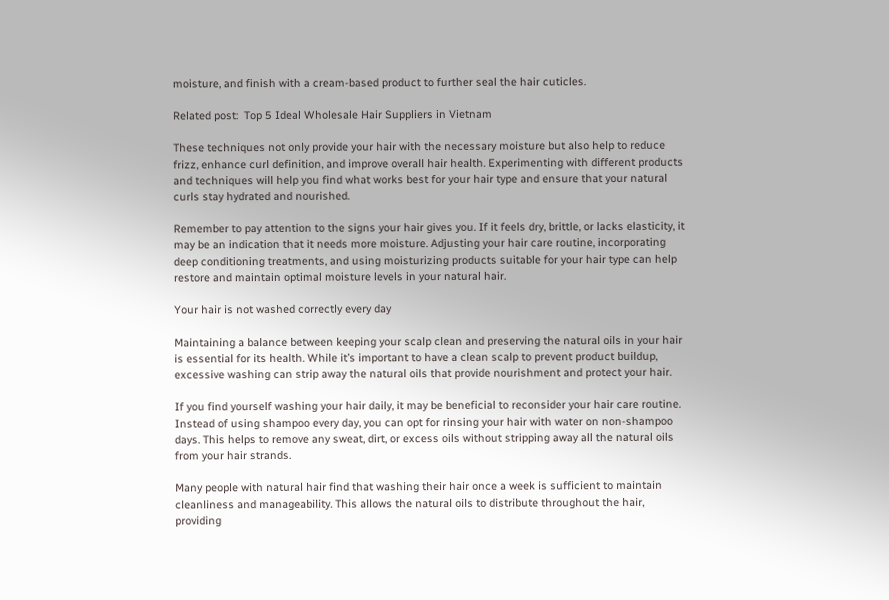moisture, and finish with a cream-based product to further seal the hair cuticles.

Related post:  Top 5 Ideal Wholesale Hair Suppliers in Vietnam

These techniques not only provide your hair with the necessary moisture but also help to reduce frizz, enhance curl definition, and improve overall hair health. Experimenting with different products and techniques will help you find what works best for your hair type and ensure that your natural curls stay hydrated and nourished.

Remember to pay attention to the signs your hair gives you. If it feels dry, brittle, or lacks elasticity, it may be an indication that it needs more moisture. Adjusting your hair care routine, incorporating deep conditioning treatments, and using moisturizing products suitable for your hair type can help restore and maintain optimal moisture levels in your natural hair.

Your hair is not washed correctly every day

Maintaining a balance between keeping your scalp clean and preserving the natural oils in your hair is essential for its health. While it’s important to have a clean scalp to prevent product buildup, excessive washing can strip away the natural oils that provide nourishment and protect your hair.

If you find yourself washing your hair daily, it may be beneficial to reconsider your hair care routine. Instead of using shampoo every day, you can opt for rinsing your hair with water on non-shampoo days. This helps to remove any sweat, dirt, or excess oils without stripping away all the natural oils from your hair strands.

Many people with natural hair find that washing their hair once a week is sufficient to maintain cleanliness and manageability. This allows the natural oils to distribute throughout the hair, providing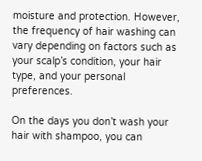moisture and protection. However, the frequency of hair washing can vary depending on factors such as your scalp’s condition, your hair type, and your personal preferences.

On the days you don’t wash your hair with shampoo, you can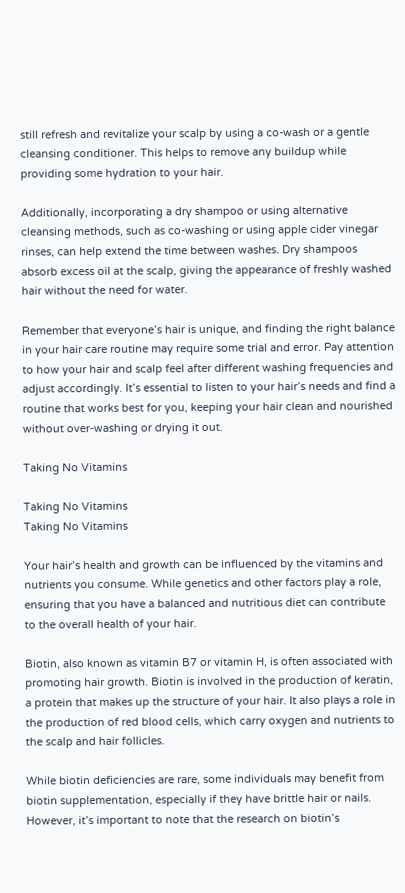still refresh and revitalize your scalp by using a co-wash or a gentle cleansing conditioner. This helps to remove any buildup while providing some hydration to your hair.

Additionally, incorporating a dry shampoo or using alternative cleansing methods, such as co-washing or using apple cider vinegar rinses, can help extend the time between washes. Dry shampoos absorb excess oil at the scalp, giving the appearance of freshly washed hair without the need for water.

Remember that everyone’s hair is unique, and finding the right balance in your hair care routine may require some trial and error. Pay attention to how your hair and scalp feel after different washing frequencies and adjust accordingly. It’s essential to listen to your hair’s needs and find a routine that works best for you, keeping your hair clean and nourished without over-washing or drying it out.

Taking No Vitamins

Taking No Vitamins
Taking No Vitamins

Your hair’s health and growth can be influenced by the vitamins and nutrients you consume. While genetics and other factors play a role, ensuring that you have a balanced and nutritious diet can contribute to the overall health of your hair.

Biotin, also known as vitamin B7 or vitamin H, is often associated with promoting hair growth. Biotin is involved in the production of keratin, a protein that makes up the structure of your hair. It also plays a role in the production of red blood cells, which carry oxygen and nutrients to the scalp and hair follicles.

While biotin deficiencies are rare, some individuals may benefit from biotin supplementation, especially if they have brittle hair or nails. However, it’s important to note that the research on biotin’s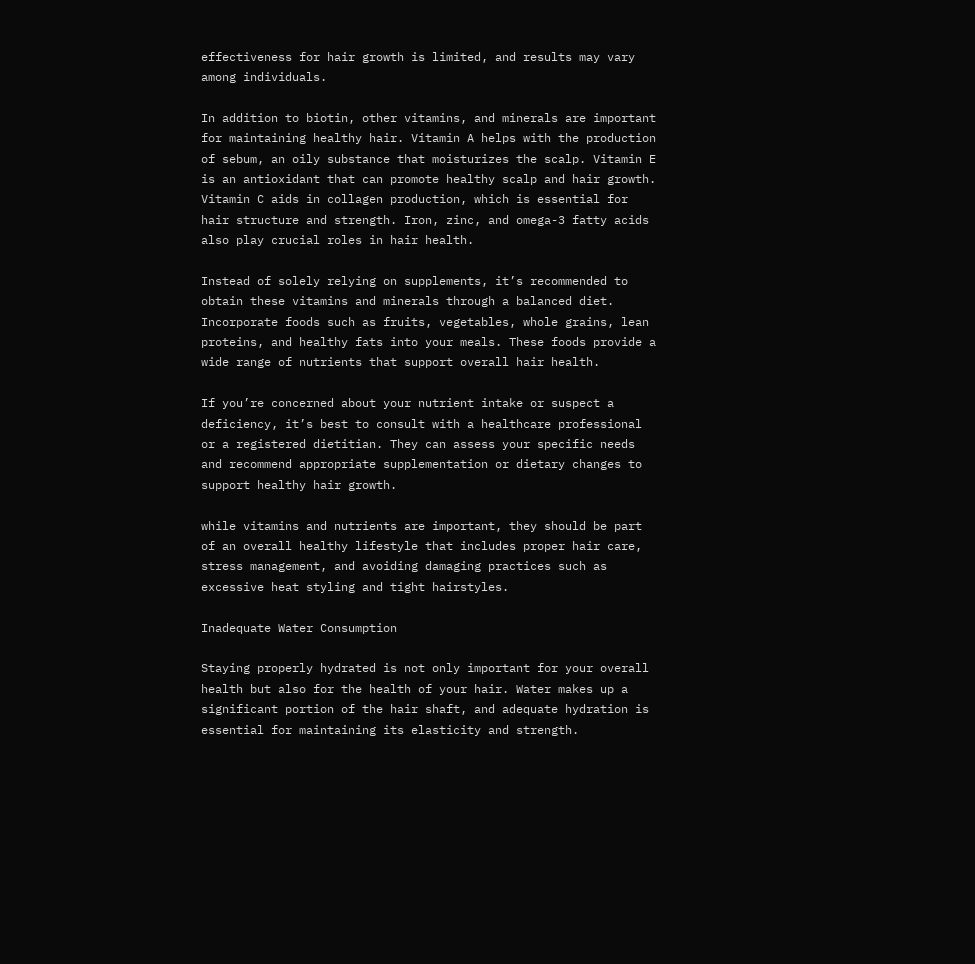effectiveness for hair growth is limited, and results may vary among individuals.

In addition to biotin, other vitamins, and minerals are important for maintaining healthy hair. Vitamin A helps with the production of sebum, an oily substance that moisturizes the scalp. Vitamin E is an antioxidant that can promote healthy scalp and hair growth. Vitamin C aids in collagen production, which is essential for hair structure and strength. Iron, zinc, and omega-3 fatty acids also play crucial roles in hair health.

Instead of solely relying on supplements, it’s recommended to obtain these vitamins and minerals through a balanced diet. Incorporate foods such as fruits, vegetables, whole grains, lean proteins, and healthy fats into your meals. These foods provide a wide range of nutrients that support overall hair health.

If you’re concerned about your nutrient intake or suspect a deficiency, it’s best to consult with a healthcare professional or a registered dietitian. They can assess your specific needs and recommend appropriate supplementation or dietary changes to support healthy hair growth.

while vitamins and nutrients are important, they should be part of an overall healthy lifestyle that includes proper hair care, stress management, and avoiding damaging practices such as excessive heat styling and tight hairstyles.

Inadequate Water Consumption

Staying properly hydrated is not only important for your overall health but also for the health of your hair. Water makes up a significant portion of the hair shaft, and adequate hydration is essential for maintaining its elasticity and strength.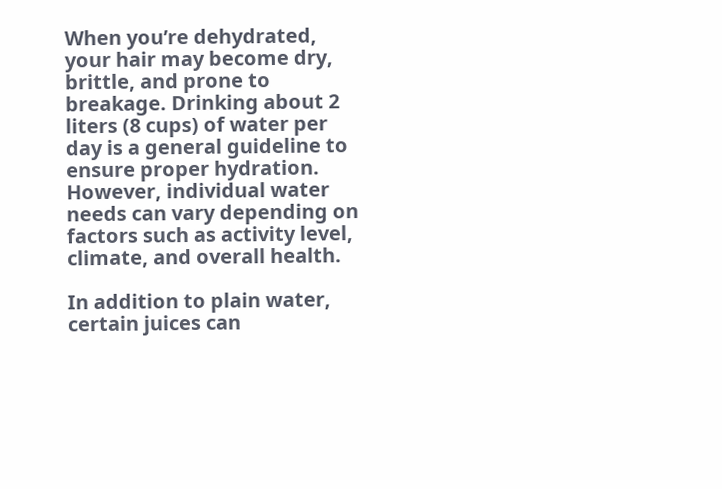When you’re dehydrated, your hair may become dry, brittle, and prone to breakage. Drinking about 2 liters (8 cups) of water per day is a general guideline to ensure proper hydration. However, individual water needs can vary depending on factors such as activity level, climate, and overall health.

In addition to plain water, certain juices can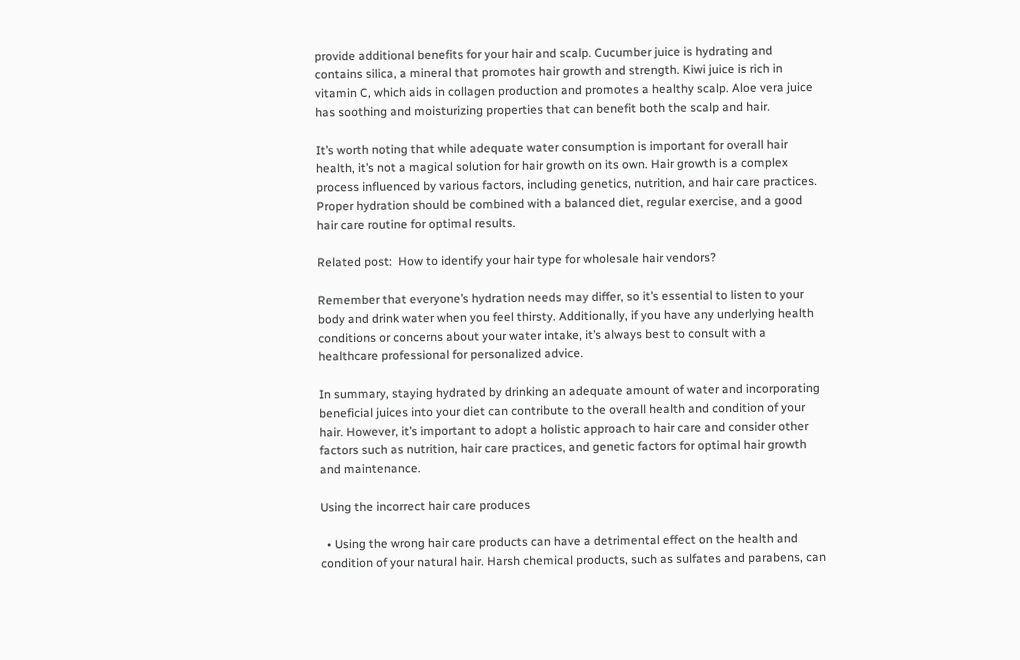provide additional benefits for your hair and scalp. Cucumber juice is hydrating and contains silica, a mineral that promotes hair growth and strength. Kiwi juice is rich in vitamin C, which aids in collagen production and promotes a healthy scalp. Aloe vera juice has soothing and moisturizing properties that can benefit both the scalp and hair.

It’s worth noting that while adequate water consumption is important for overall hair health, it’s not a magical solution for hair growth on its own. Hair growth is a complex process influenced by various factors, including genetics, nutrition, and hair care practices. Proper hydration should be combined with a balanced diet, regular exercise, and a good hair care routine for optimal results.

Related post:  How to identify your hair type for wholesale hair vendors?

Remember that everyone’s hydration needs may differ, so it’s essential to listen to your body and drink water when you feel thirsty. Additionally, if you have any underlying health conditions or concerns about your water intake, it’s always best to consult with a healthcare professional for personalized advice.

In summary, staying hydrated by drinking an adequate amount of water and incorporating beneficial juices into your diet can contribute to the overall health and condition of your hair. However, it’s important to adopt a holistic approach to hair care and consider other factors such as nutrition, hair care practices, and genetic factors for optimal hair growth and maintenance.

Using the incorrect hair care produces

  • Using the wrong hair care products can have a detrimental effect on the health and condition of your natural hair. Harsh chemical products, such as sulfates and parabens, can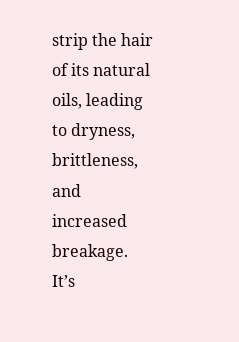strip the hair of its natural oils, leading to dryness, brittleness, and increased breakage. It’s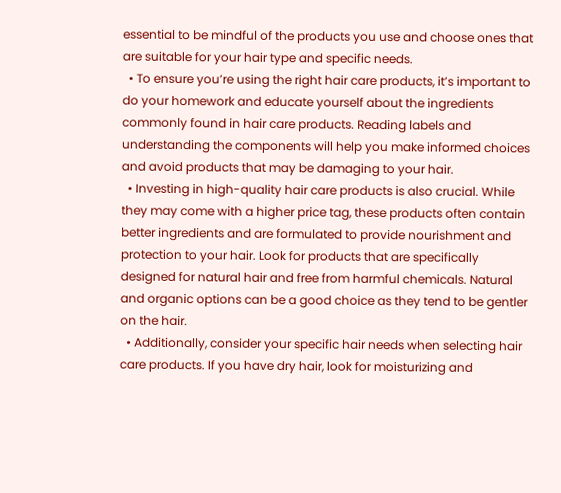essential to be mindful of the products you use and choose ones that are suitable for your hair type and specific needs.
  • To ensure you’re using the right hair care products, it’s important to do your homework and educate yourself about the ingredients commonly found in hair care products. Reading labels and understanding the components will help you make informed choices and avoid products that may be damaging to your hair.
  • Investing in high-quality hair care products is also crucial. While they may come with a higher price tag, these products often contain better ingredients and are formulated to provide nourishment and protection to your hair. Look for products that are specifically designed for natural hair and free from harmful chemicals. Natural and organic options can be a good choice as they tend to be gentler on the hair.
  • Additionally, consider your specific hair needs when selecting hair care products. If you have dry hair, look for moisturizing and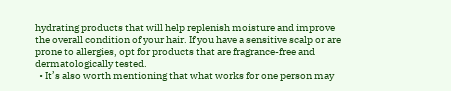hydrating products that will help replenish moisture and improve the overall condition of your hair. If you have a sensitive scalp or are prone to allergies, opt for products that are fragrance-free and dermatologically tested.
  • It’s also worth mentioning that what works for one person may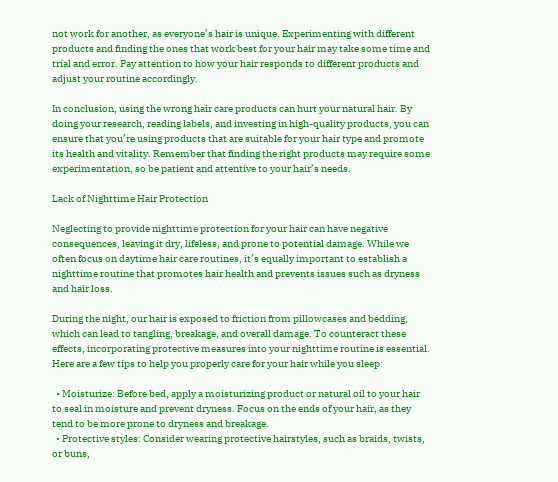not work for another, as everyone’s hair is unique. Experimenting with different products and finding the ones that work best for your hair may take some time and trial and error. Pay attention to how your hair responds to different products and adjust your routine accordingly.

In conclusion, using the wrong hair care products can hurt your natural hair. By doing your research, reading labels, and investing in high-quality products, you can ensure that you’re using products that are suitable for your hair type and promote its health and vitality. Remember that finding the right products may require some experimentation, so be patient and attentive to your hair’s needs.

Lack of Nighttime Hair Protection

Neglecting to provide nighttime protection for your hair can have negative consequences, leaving it dry, lifeless, and prone to potential damage. While we often focus on daytime hair care routines, it’s equally important to establish a nighttime routine that promotes hair health and prevents issues such as dryness and hair loss.

During the night, our hair is exposed to friction from pillowcases and bedding, which can lead to tangling, breakage, and overall damage. To counteract these effects, incorporating protective measures into your nighttime routine is essential. Here are a few tips to help you properly care for your hair while you sleep:

  • Moisturize: Before bed, apply a moisturizing product or natural oil to your hair to seal in moisture and prevent dryness. Focus on the ends of your hair, as they tend to be more prone to dryness and breakage.
  • Protective styles: Consider wearing protective hairstyles, such as braids, twists, or buns,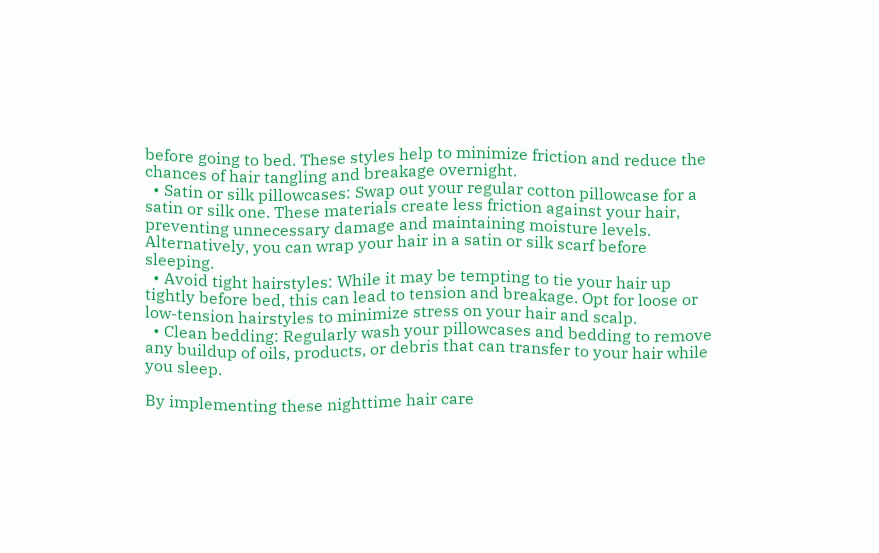before going to bed. These styles help to minimize friction and reduce the chances of hair tangling and breakage overnight.
  • Satin or silk pillowcases: Swap out your regular cotton pillowcase for a satin or silk one. These materials create less friction against your hair, preventing unnecessary damage and maintaining moisture levels. Alternatively, you can wrap your hair in a satin or silk scarf before sleeping.
  • Avoid tight hairstyles: While it may be tempting to tie your hair up tightly before bed, this can lead to tension and breakage. Opt for loose or low-tension hairstyles to minimize stress on your hair and scalp.
  • Clean bedding: Regularly wash your pillowcases and bedding to remove any buildup of oils, products, or debris that can transfer to your hair while you sleep.

By implementing these nighttime hair care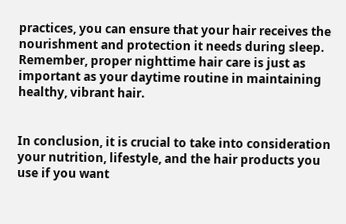practices, you can ensure that your hair receives the nourishment and protection it needs during sleep. Remember, proper nighttime hair care is just as important as your daytime routine in maintaining healthy, vibrant hair.


In conclusion, it is crucial to take into consideration your nutrition, lifestyle, and the hair products you use if you want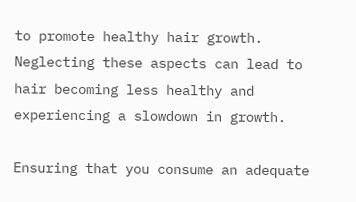to promote healthy hair growth. Neglecting these aspects can lead to hair becoming less healthy and experiencing a slowdown in growth.

Ensuring that you consume an adequate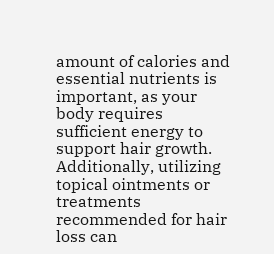amount of calories and essential nutrients is important, as your body requires sufficient energy to support hair growth. Additionally, utilizing topical ointments or treatments recommended for hair loss can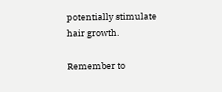potentially stimulate hair growth.

Remember to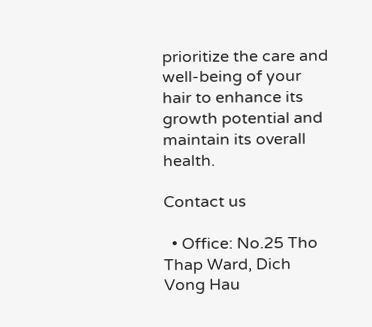prioritize the care and well-being of your hair to enhance its growth potential and maintain its overall health.

Contact us

  • Office: No.25 Tho Thap Ward, Dich Vong Hau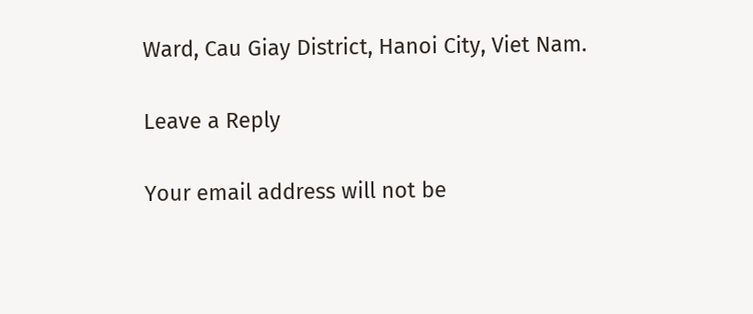Ward, Cau Giay District, Hanoi City, Viet Nam.

Leave a Reply

Your email address will not be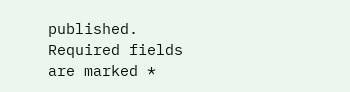published. Required fields are marked *